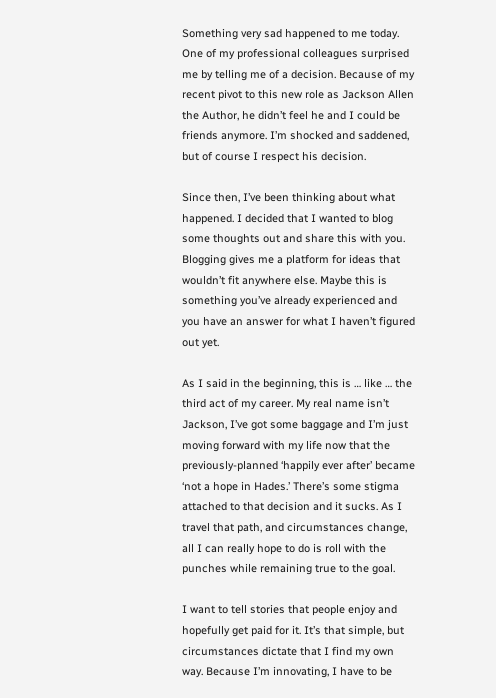Something very sad happened to me today. One of my professional colleagues surprised me by telling me of a decision. Because of my recent pivot to this new role as Jackson Allen the Author, he didn’t feel he and I could be friends anymore. I’m shocked and saddened, but of course I respect his decision.

Since then, I’ve been thinking about what happened. I decided that I wanted to blog some thoughts out and share this with you. Blogging gives me a platform for ideas that wouldn’t fit anywhere else. Maybe this is something you’ve already experienced and you have an answer for what I haven’t figured out yet.

As I said in the beginning, this is … like … the third act of my career. My real name isn’t Jackson, I’ve got some baggage and I’m just moving forward with my life now that the previously-planned ‘happily ever after’ became ‘not a hope in Hades.’ There’s some stigma attached to that decision and it sucks. As I travel that path, and circumstances change, all I can really hope to do is roll with the punches while remaining true to the goal.

I want to tell stories that people enjoy and hopefully get paid for it. It’s that simple, but circumstances dictate that I find my own way. Because I’m innovating, I have to be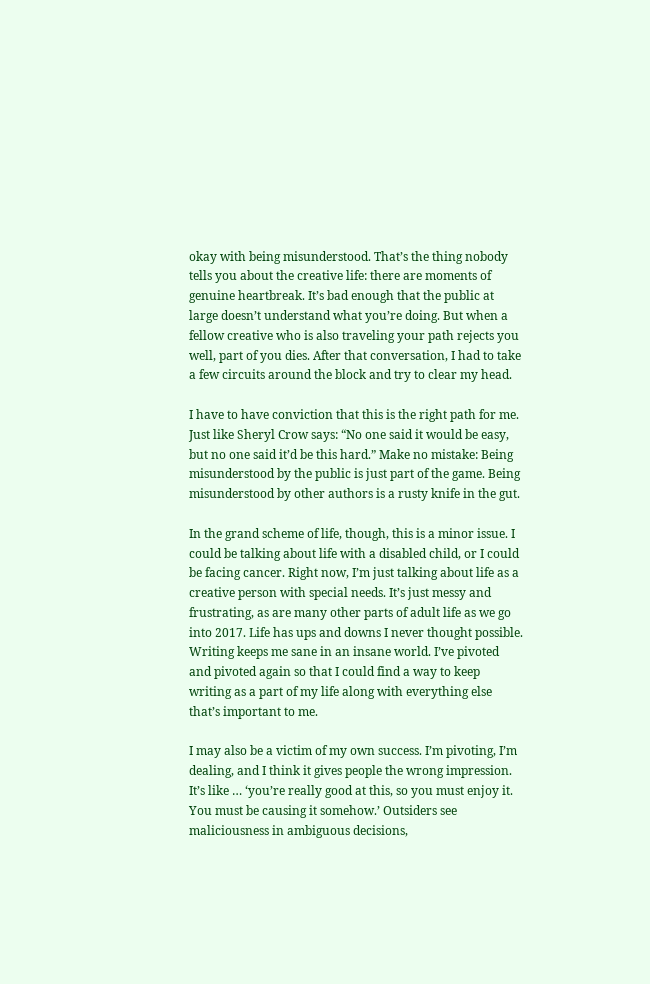okay with being misunderstood. That’s the thing nobody tells you about the creative life: there are moments of genuine heartbreak. It’s bad enough that the public at large doesn’t understand what you’re doing. But when a fellow creative who is also traveling your path rejects you well, part of you dies. After that conversation, I had to take a few circuits around the block and try to clear my head.

I have to have conviction that this is the right path for me. Just like Sheryl Crow says: “No one said it would be easy, but no one said it’d be this hard.” Make no mistake: Being misunderstood by the public is just part of the game. Being misunderstood by other authors is a rusty knife in the gut.

In the grand scheme of life, though, this is a minor issue. I could be talking about life with a disabled child, or I could be facing cancer. Right now, I’m just talking about life as a creative person with special needs. It’s just messy and frustrating, as are many other parts of adult life as we go into 2017. Life has ups and downs I never thought possible. Writing keeps me sane in an insane world. I’ve pivoted and pivoted again so that I could find a way to keep writing as a part of my life along with everything else that’s important to me.

I may also be a victim of my own success. I’m pivoting, I’m dealing, and I think it gives people the wrong impression. It’s like … ‘you’re really good at this, so you must enjoy it. You must be causing it somehow.’ Outsiders see maliciousness in ambiguous decisions,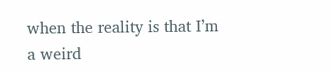when the reality is that I’m a weird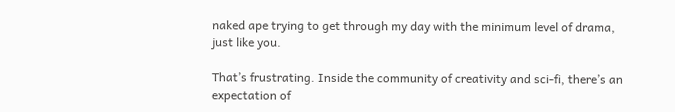naked ape trying to get through my day with the minimum level of drama, just like you.

That’s frustrating. Inside the community of creativity and sci-fi, there’s an expectation of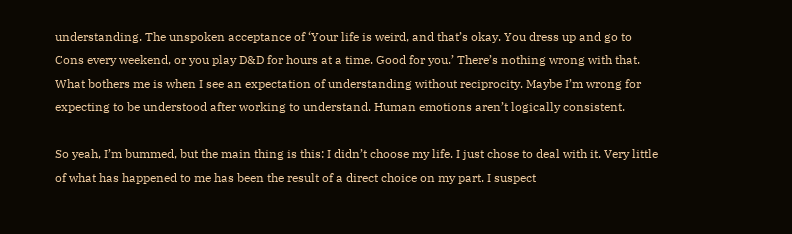understanding. The unspoken acceptance of ‘Your life is weird, and that’s okay. You dress up and go to Cons every weekend, or you play D&D for hours at a time. Good for you.’ There’s nothing wrong with that. What bothers me is when I see an expectation of understanding without reciprocity. Maybe I’m wrong for expecting to be understood after working to understand. Human emotions aren’t logically consistent.

So yeah, I’m bummed, but the main thing is this: I didn’t choose my life. I just chose to deal with it. Very little of what has happened to me has been the result of a direct choice on my part. I suspect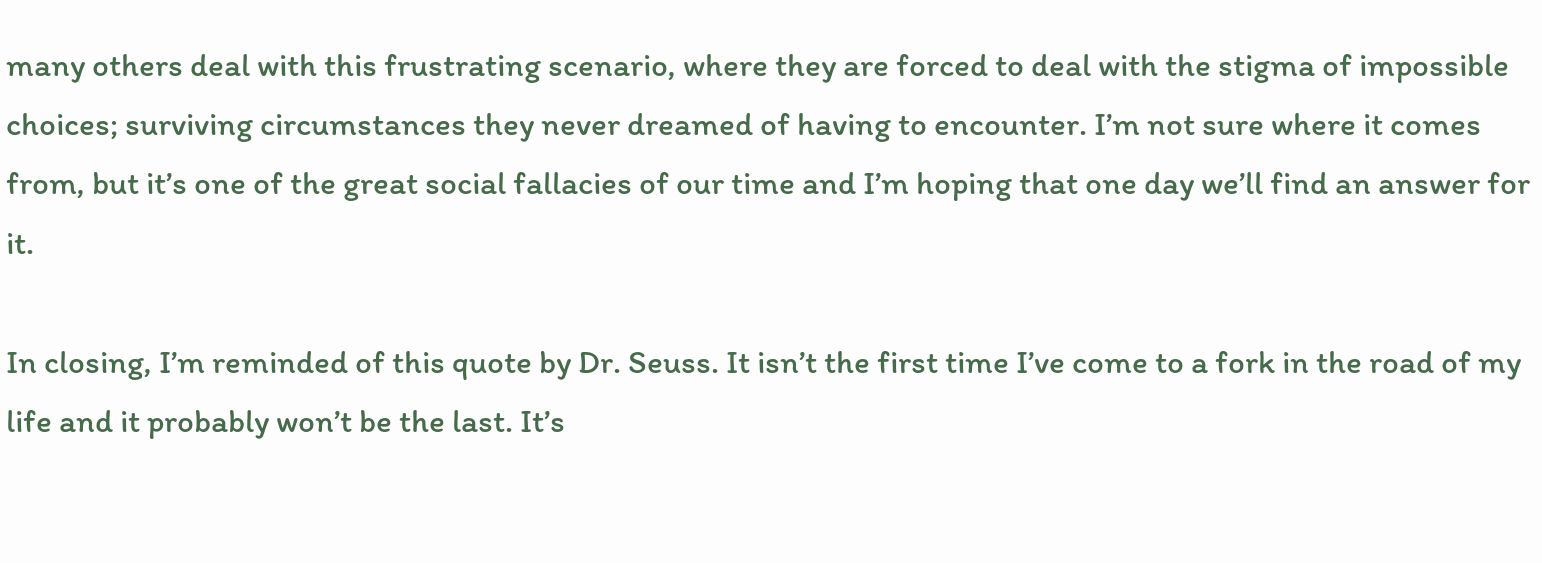many others deal with this frustrating scenario, where they are forced to deal with the stigma of impossible choices; surviving circumstances they never dreamed of having to encounter. I’m not sure where it comes from, but it’s one of the great social fallacies of our time and I’m hoping that one day we’ll find an answer for it.

In closing, I’m reminded of this quote by Dr. Seuss. It isn’t the first time I’ve come to a fork in the road of my life and it probably won’t be the last. It’s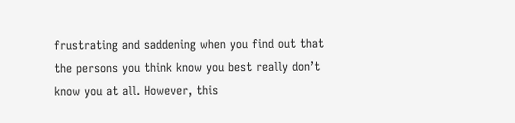frustrating and saddening when you find out that the persons you think know you best really don’t know you at all. However, this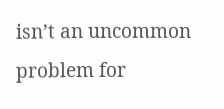isn’t an uncommon problem for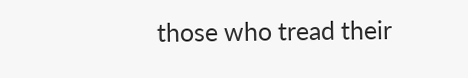those who tread their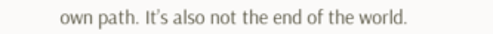own path. It’s also not the end of the world.